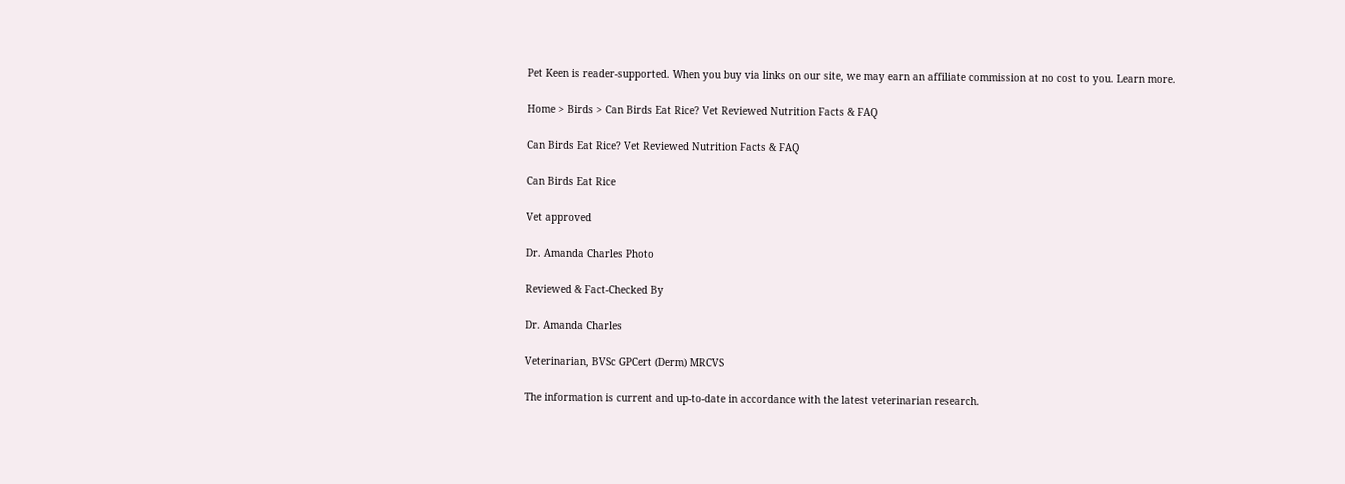Pet Keen is reader-supported. When you buy via links on our site, we may earn an affiliate commission at no cost to you. Learn more.

Home > Birds > Can Birds Eat Rice? Vet Reviewed Nutrition Facts & FAQ

Can Birds Eat Rice? Vet Reviewed Nutrition Facts & FAQ

Can Birds Eat Rice

Vet approved

Dr. Amanda Charles Photo

Reviewed & Fact-Checked By

Dr. Amanda Charles

Veterinarian, BVSc GPCert (Derm) MRCVS

The information is current and up-to-date in accordance with the latest veterinarian research.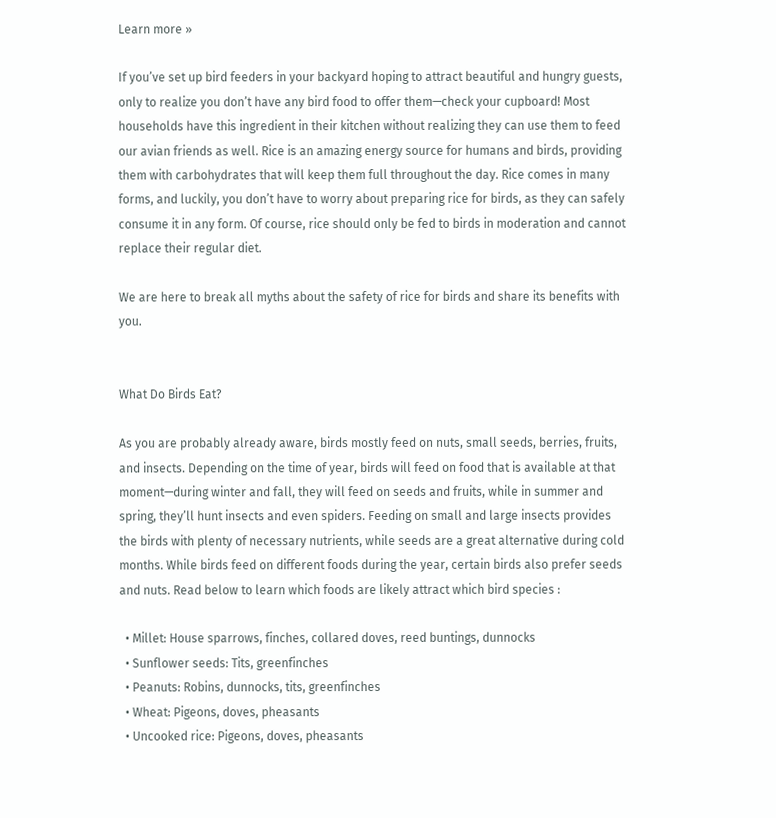Learn more »

If you’ve set up bird feeders in your backyard hoping to attract beautiful and hungry guests, only to realize you don’t have any bird food to offer them—check your cupboard! Most households have this ingredient in their kitchen without realizing they can use them to feed our avian friends as well. Rice is an amazing energy source for humans and birds, providing them with carbohydrates that will keep them full throughout the day. Rice comes in many forms, and luckily, you don’t have to worry about preparing rice for birds, as they can safely consume it in any form. Of course, rice should only be fed to birds in moderation and cannot replace their regular diet.

We are here to break all myths about the safety of rice for birds and share its benefits with you.


What Do Birds Eat?

As you are probably already aware, birds mostly feed on nuts, small seeds, berries, fruits, and insects. Depending on the time of year, birds will feed on food that is available at that moment—during winter and fall, they will feed on seeds and fruits, while in summer and spring, they’ll hunt insects and even spiders. Feeding on small and large insects provides the birds with plenty of necessary nutrients, while seeds are a great alternative during cold months. While birds feed on different foods during the year, certain birds also prefer seeds and nuts. Read below to learn which foods are likely attract which bird species :

  • Millet: House sparrows, finches, collared doves, reed buntings, dunnocks
  • Sunflower seeds: Tits, greenfinches
  • Peanuts: Robins, dunnocks, tits, greenfinches
  • Wheat: Pigeons, doves, pheasants
  • Uncooked rice: Pigeons, doves, pheasants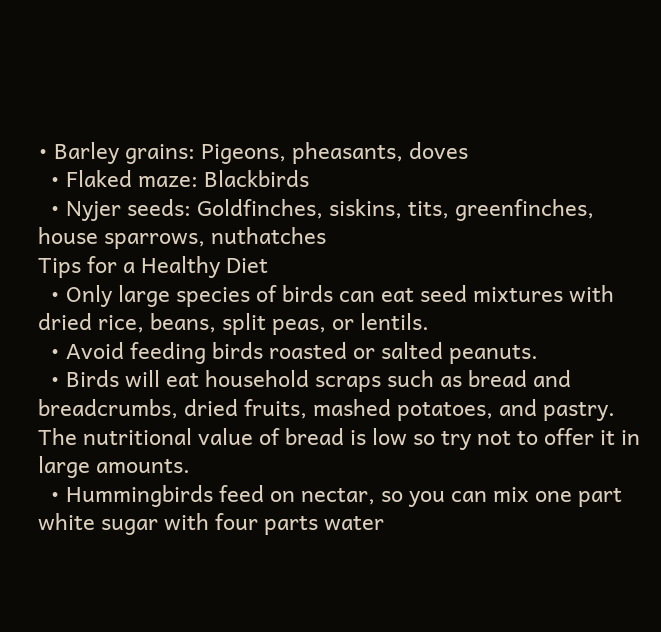• Barley grains: Pigeons, pheasants, doves
  • Flaked maze: Blackbirds
  • Nyjer seeds: Goldfinches, siskins, tits, greenfinches, house sparrows, nuthatches
Tips for a Healthy Diet
  • Only large species of birds can eat seed mixtures with dried rice, beans, split peas, or lentils.
  • Avoid feeding birds roasted or salted peanuts.
  • Birds will eat household scraps such as bread and breadcrumbs, dried fruits, mashed potatoes, and pastry. The nutritional value of bread is low so try not to offer it in large amounts.
  • Hummingbirds feed on nectar, so you can mix one part white sugar with four parts water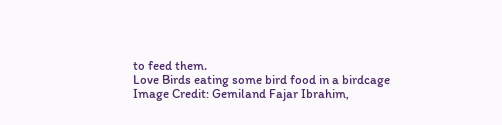to feed them.
Love Birds eating some bird food in a birdcage
Image Credit: Gemiland Fajar Ibrahim,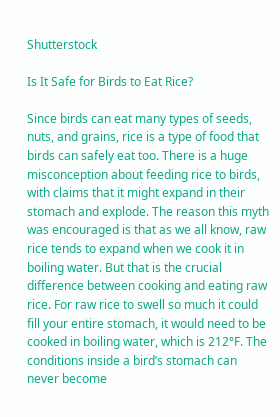Shutterstock

Is It Safe for Birds to Eat Rice?

Since birds can eat many types of seeds, nuts, and grains, rice is a type of food that birds can safely eat too. There is a huge misconception about feeding rice to birds, with claims that it might expand in their stomach and explode. The reason this myth was encouraged is that as we all know, raw rice tends to expand when we cook it in boiling water. But that is the crucial difference between cooking and eating raw rice. For raw rice to swell so much it could fill your entire stomach, it would need to be cooked in boiling water, which is 212°F. The conditions inside a bird’s stomach can never become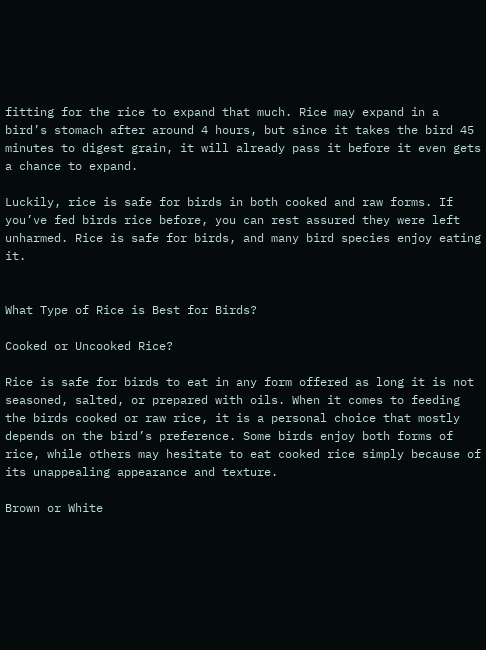fitting for the rice to expand that much. Rice may expand in a bird’s stomach after around 4 hours, but since it takes the bird 45 minutes to digest grain, it will already pass it before it even gets a chance to expand.

Luckily, rice is safe for birds in both cooked and raw forms. If you’ve fed birds rice before, you can rest assured they were left unharmed. Rice is safe for birds, and many bird species enjoy eating it.


What Type of Rice is Best for Birds?

Cooked or Uncooked Rice?

Rice is safe for birds to eat in any form offered as long it is not seasoned, salted, or prepared with oils. When it comes to feeding the birds cooked or raw rice, it is a personal choice that mostly depends on the bird’s preference. Some birds enjoy both forms of rice, while others may hesitate to eat cooked rice simply because of its unappealing appearance and texture.

Brown or White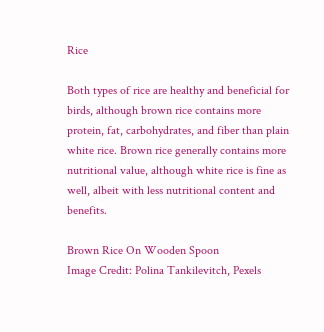Rice

Both types of rice are healthy and beneficial for birds, although brown rice contains more protein, fat, carbohydrates, and fiber than plain white rice. Brown rice generally contains more nutritional value, although white rice is fine as well, albeit with less nutritional content and benefits.

Brown Rice On Wooden Spoon
Image Credit: Polina Tankilevitch, Pexels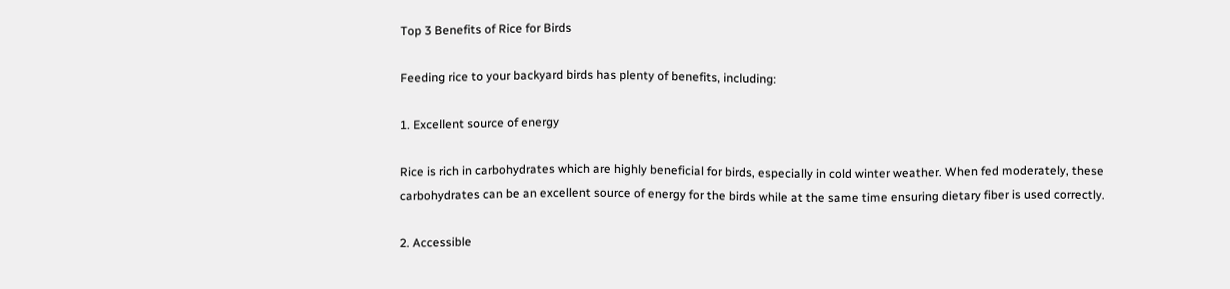Top 3 Benefits of Rice for Birds

Feeding rice to your backyard birds has plenty of benefits, including:

1. Excellent source of energy

Rice is rich in carbohydrates which are highly beneficial for birds, especially in cold winter weather. When fed moderately, these carbohydrates can be an excellent source of energy for the birds while at the same time ensuring dietary fiber is used correctly.

2. Accessible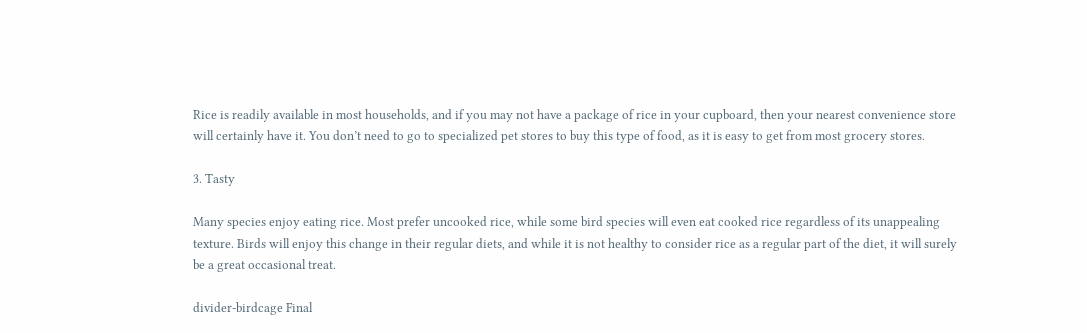Rice is readily available in most households, and if you may not have a package of rice in your cupboard, then your nearest convenience store will certainly have it. You don’t need to go to specialized pet stores to buy this type of food, as it is easy to get from most grocery stores.

3. Tasty

Many species enjoy eating rice. Most prefer uncooked rice, while some bird species will even eat cooked rice regardless of its unappealing texture. Birds will enjoy this change in their regular diets, and while it is not healthy to consider rice as a regular part of the diet, it will surely be a great occasional treat.

divider-birdcage Final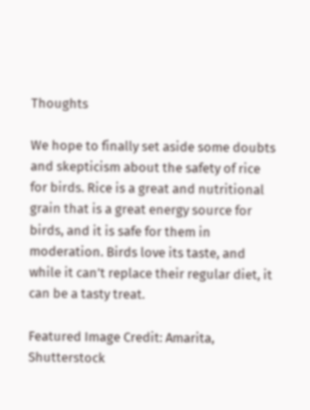Thoughts

We hope to finally set aside some doubts and skepticism about the safety of rice for birds. Rice is a great and nutritional grain that is a great energy source for birds, and it is safe for them in moderation. Birds love its taste, and while it can’t replace their regular diet, it can be a tasty treat.

Featured Image Credit: Amarita, Shutterstock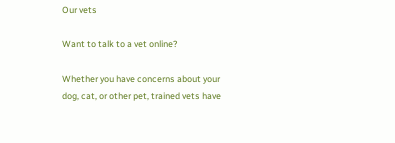Our vets

Want to talk to a vet online?

Whether you have concerns about your dog, cat, or other pet, trained vets have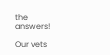the answers!

Our vets